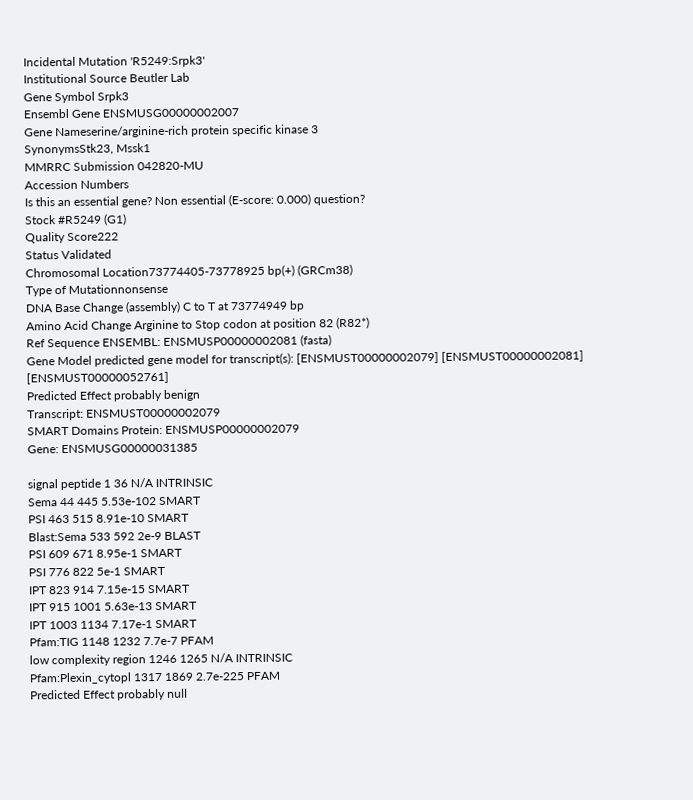Incidental Mutation 'R5249:Srpk3'
Institutional Source Beutler Lab
Gene Symbol Srpk3
Ensembl Gene ENSMUSG00000002007
Gene Nameserine/arginine-rich protein specific kinase 3
SynonymsStk23, Mssk1
MMRRC Submission 042820-MU
Accession Numbers
Is this an essential gene? Non essential (E-score: 0.000) question?
Stock #R5249 (G1)
Quality Score222
Status Validated
Chromosomal Location73774405-73778925 bp(+) (GRCm38)
Type of Mutationnonsense
DNA Base Change (assembly) C to T at 73774949 bp
Amino Acid Change Arginine to Stop codon at position 82 (R82*)
Ref Sequence ENSEMBL: ENSMUSP00000002081 (fasta)
Gene Model predicted gene model for transcript(s): [ENSMUST00000002079] [ENSMUST00000002081] [ENSMUST00000052761]
Predicted Effect probably benign
Transcript: ENSMUST00000002079
SMART Domains Protein: ENSMUSP00000002079
Gene: ENSMUSG00000031385

signal peptide 1 36 N/A INTRINSIC
Sema 44 445 5.53e-102 SMART
PSI 463 515 8.91e-10 SMART
Blast:Sema 533 592 2e-9 BLAST
PSI 609 671 8.95e-1 SMART
PSI 776 822 5e-1 SMART
IPT 823 914 7.15e-15 SMART
IPT 915 1001 5.63e-13 SMART
IPT 1003 1134 7.17e-1 SMART
Pfam:TIG 1148 1232 7.7e-7 PFAM
low complexity region 1246 1265 N/A INTRINSIC
Pfam:Plexin_cytopl 1317 1869 2.7e-225 PFAM
Predicted Effect probably null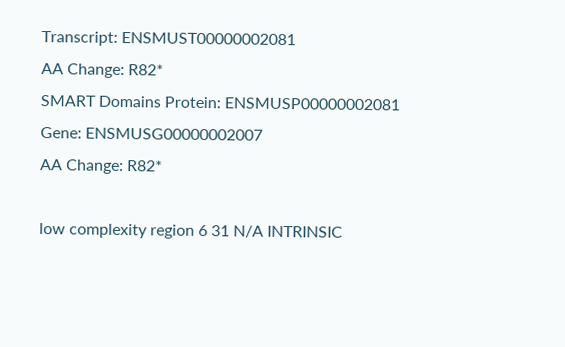Transcript: ENSMUST00000002081
AA Change: R82*
SMART Domains Protein: ENSMUSP00000002081
Gene: ENSMUSG00000002007
AA Change: R82*

low complexity region 6 31 N/A INTRINSIC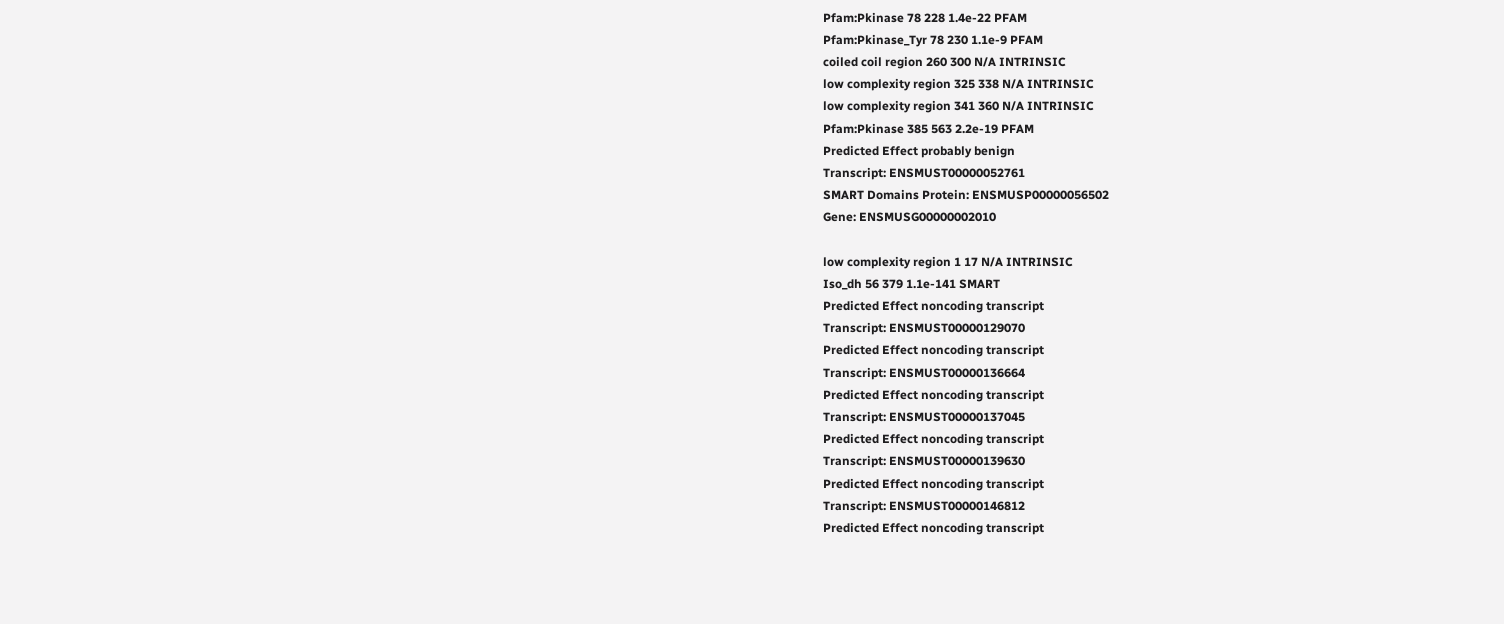Pfam:Pkinase 78 228 1.4e-22 PFAM
Pfam:Pkinase_Tyr 78 230 1.1e-9 PFAM
coiled coil region 260 300 N/A INTRINSIC
low complexity region 325 338 N/A INTRINSIC
low complexity region 341 360 N/A INTRINSIC
Pfam:Pkinase 385 563 2.2e-19 PFAM
Predicted Effect probably benign
Transcript: ENSMUST00000052761
SMART Domains Protein: ENSMUSP00000056502
Gene: ENSMUSG00000002010

low complexity region 1 17 N/A INTRINSIC
Iso_dh 56 379 1.1e-141 SMART
Predicted Effect noncoding transcript
Transcript: ENSMUST00000129070
Predicted Effect noncoding transcript
Transcript: ENSMUST00000136664
Predicted Effect noncoding transcript
Transcript: ENSMUST00000137045
Predicted Effect noncoding transcript
Transcript: ENSMUST00000139630
Predicted Effect noncoding transcript
Transcript: ENSMUST00000146812
Predicted Effect noncoding transcript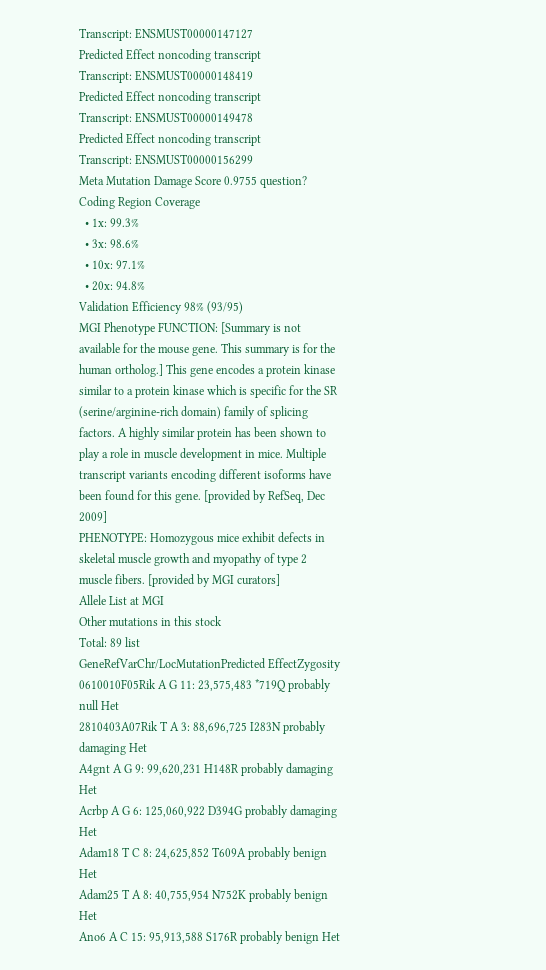Transcript: ENSMUST00000147127
Predicted Effect noncoding transcript
Transcript: ENSMUST00000148419
Predicted Effect noncoding transcript
Transcript: ENSMUST00000149478
Predicted Effect noncoding transcript
Transcript: ENSMUST00000156299
Meta Mutation Damage Score 0.9755 question?
Coding Region Coverage
  • 1x: 99.3%
  • 3x: 98.6%
  • 10x: 97.1%
  • 20x: 94.8%
Validation Efficiency 98% (93/95)
MGI Phenotype FUNCTION: [Summary is not available for the mouse gene. This summary is for the human ortholog.] This gene encodes a protein kinase similar to a protein kinase which is specific for the SR (serine/arginine-rich domain) family of splicing factors. A highly similar protein has been shown to play a role in muscle development in mice. Multiple transcript variants encoding different isoforms have been found for this gene. [provided by RefSeq, Dec 2009]
PHENOTYPE: Homozygous mice exhibit defects in skeletal muscle growth and myopathy of type 2 muscle fibers. [provided by MGI curators]
Allele List at MGI
Other mutations in this stock
Total: 89 list
GeneRefVarChr/LocMutationPredicted EffectZygosity
0610010F05Rik A G 11: 23,575,483 *719Q probably null Het
2810403A07Rik T A 3: 88,696,725 I283N probably damaging Het
A4gnt A G 9: 99,620,231 H148R probably damaging Het
Acrbp A G 6: 125,060,922 D394G probably damaging Het
Adam18 T C 8: 24,625,852 T609A probably benign Het
Adam25 T A 8: 40,755,954 N752K probably benign Het
Ano6 A C 15: 95,913,588 S176R probably benign Het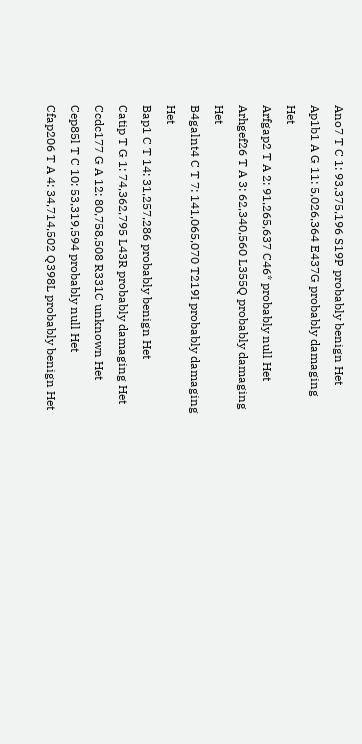Ano7 T C 1: 93,375,196 S19P probably benign Het
Ap1b1 A G 11: 5,026,364 E437G probably damaging Het
Arfgap2 T A 2: 91,265,637 C46* probably null Het
Arhgef26 T A 3: 62,340,560 L355Q probably damaging Het
B4galnt4 C T 7: 141,065,070 T219I probably damaging Het
Bap1 C T 14: 31,257,286 probably benign Het
Catip T G 1: 74,362,795 L43R probably damaging Het
Ccdc177 G A 12: 80,758,508 R331C unknown Het
Cep85l T C 10: 53,319,594 probably null Het
Cfap206 T A 4: 34,714,502 Q398L probably benign Het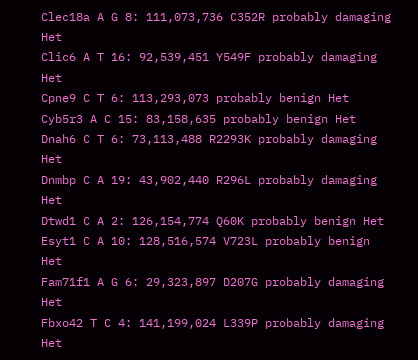Clec18a A G 8: 111,073,736 C352R probably damaging Het
Clic6 A T 16: 92,539,451 Y549F probably damaging Het
Cpne9 C T 6: 113,293,073 probably benign Het
Cyb5r3 A C 15: 83,158,635 probably benign Het
Dnah6 C T 6: 73,113,488 R2293K probably damaging Het
Dnmbp C A 19: 43,902,440 R296L probably damaging Het
Dtwd1 C A 2: 126,154,774 Q60K probably benign Het
Esyt1 C A 10: 128,516,574 V723L probably benign Het
Fam71f1 A G 6: 29,323,897 D207G probably damaging Het
Fbxo42 T C 4: 141,199,024 L339P probably damaging Het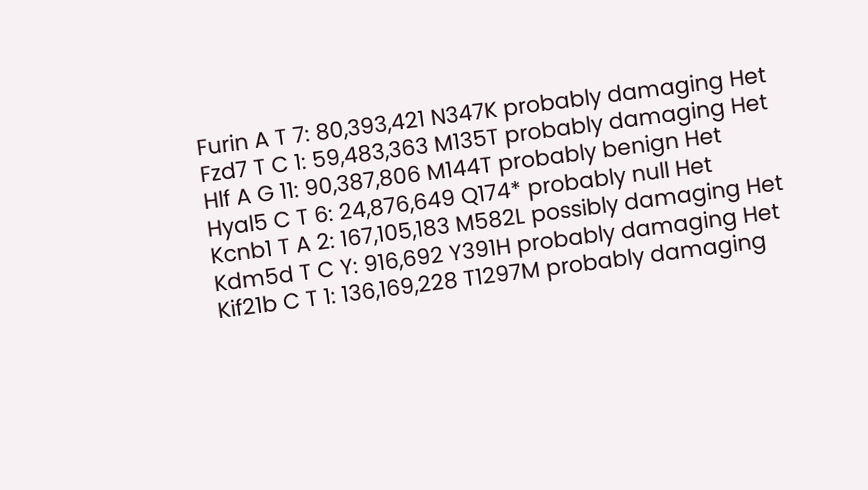Furin A T 7: 80,393,421 N347K probably damaging Het
Fzd7 T C 1: 59,483,363 M135T probably damaging Het
Hlf A G 11: 90,387,806 M144T probably benign Het
Hyal5 C T 6: 24,876,649 Q174* probably null Het
Kcnb1 T A 2: 167,105,183 M582L possibly damaging Het
Kdm5d T C Y: 916,692 Y391H probably damaging Het
Kif21b C T 1: 136,169,228 T1297M probably damaging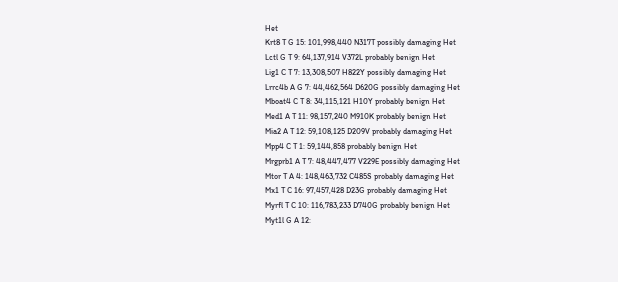Het
Krt8 T G 15: 101,998,440 N317T possibly damaging Het
Lctl G T 9: 64,137,914 V372L probably benign Het
Lig1 C T 7: 13,308,507 H822Y possibly damaging Het
Lrrc4b A G 7: 44,462,564 D620G possibly damaging Het
Mboat4 C T 8: 34,115,121 H10Y probably benign Het
Med1 A T 11: 98,157,240 M910K probably benign Het
Mia2 A T 12: 59,108,125 D209V probably damaging Het
Mpp4 C T 1: 59,144,858 probably benign Het
Mrgprb1 A T 7: 48,447,477 V229E possibly damaging Het
Mtor T A 4: 148,463,732 C485S probably damaging Het
Mx1 T C 16: 97,457,428 D23G probably damaging Het
Myrfl T C 10: 116,783,233 D740G probably benign Het
Myt1l G A 12: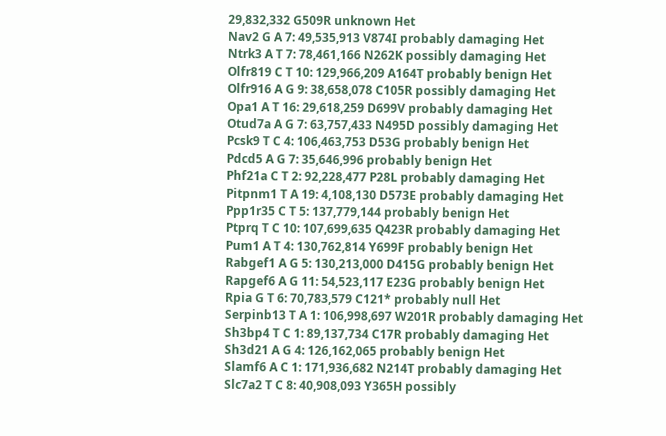29,832,332 G509R unknown Het
Nav2 G A 7: 49,535,913 V874I probably damaging Het
Ntrk3 A T 7: 78,461,166 N262K possibly damaging Het
Olfr819 C T 10: 129,966,209 A164T probably benign Het
Olfr916 A G 9: 38,658,078 C105R possibly damaging Het
Opa1 A T 16: 29,618,259 D699V probably damaging Het
Otud7a A G 7: 63,757,433 N495D possibly damaging Het
Pcsk9 T C 4: 106,463,753 D53G probably benign Het
Pdcd5 A G 7: 35,646,996 probably benign Het
Phf21a C T 2: 92,228,477 P28L probably damaging Het
Pitpnm1 T A 19: 4,108,130 D573E probably damaging Het
Ppp1r35 C T 5: 137,779,144 probably benign Het
Ptprq T C 10: 107,699,635 Q423R probably damaging Het
Pum1 A T 4: 130,762,814 Y699F probably benign Het
Rabgef1 A G 5: 130,213,000 D415G probably benign Het
Rapgef6 A G 11: 54,523,117 E23G probably benign Het
Rpia G T 6: 70,783,579 C121* probably null Het
Serpinb13 T A 1: 106,998,697 W201R probably damaging Het
Sh3bp4 T C 1: 89,137,734 C17R probably damaging Het
Sh3d21 A G 4: 126,162,065 probably benign Het
Slamf6 A C 1: 171,936,682 N214T probably damaging Het
Slc7a2 T C 8: 40,908,093 Y365H possibly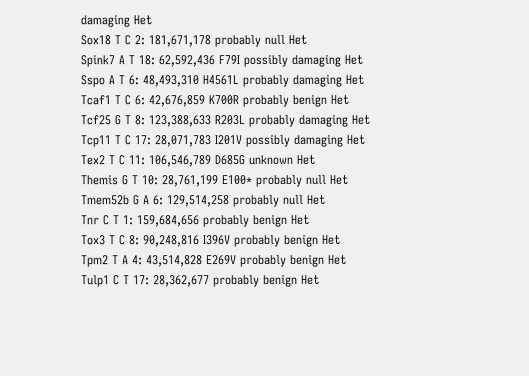damaging Het
Sox18 T C 2: 181,671,178 probably null Het
Spink7 A T 18: 62,592,436 F79I possibly damaging Het
Sspo A T 6: 48,493,310 H4561L probably damaging Het
Tcaf1 T C 6: 42,676,859 K700R probably benign Het
Tcf25 G T 8: 123,388,633 R203L probably damaging Het
Tcp11 T C 17: 28,071,783 I201V possibly damaging Het
Tex2 T C 11: 106,546,789 D685G unknown Het
Themis G T 10: 28,761,199 E100* probably null Het
Tmem52b G A 6: 129,514,258 probably null Het
Tnr C T 1: 159,684,656 probably benign Het
Tox3 T C 8: 90,248,816 I396V probably benign Het
Tpm2 T A 4: 43,514,828 E269V probably benign Het
Tulp1 C T 17: 28,362,677 probably benign Het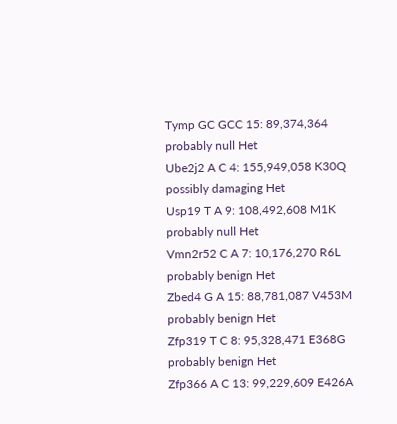Tymp GC GCC 15: 89,374,364 probably null Het
Ube2j2 A C 4: 155,949,058 K30Q possibly damaging Het
Usp19 T A 9: 108,492,608 M1K probably null Het
Vmn2r52 C A 7: 10,176,270 R6L probably benign Het
Zbed4 G A 15: 88,781,087 V453M probably benign Het
Zfp319 T C 8: 95,328,471 E368G probably benign Het
Zfp366 A C 13: 99,229,609 E426A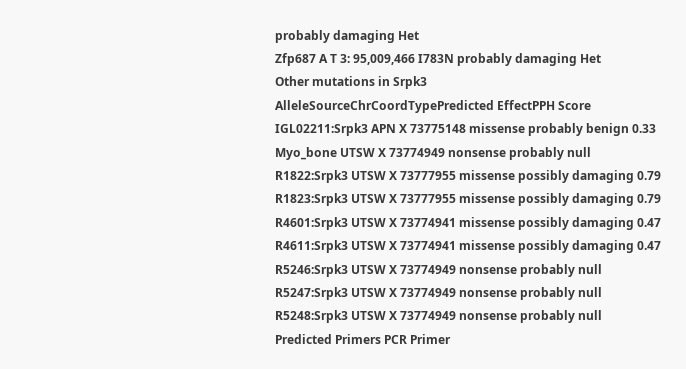probably damaging Het
Zfp687 A T 3: 95,009,466 I783N probably damaging Het
Other mutations in Srpk3
AlleleSourceChrCoordTypePredicted EffectPPH Score
IGL02211:Srpk3 APN X 73775148 missense probably benign 0.33
Myo_bone UTSW X 73774949 nonsense probably null
R1822:Srpk3 UTSW X 73777955 missense possibly damaging 0.79
R1823:Srpk3 UTSW X 73777955 missense possibly damaging 0.79
R4601:Srpk3 UTSW X 73774941 missense possibly damaging 0.47
R4611:Srpk3 UTSW X 73774941 missense possibly damaging 0.47
R5246:Srpk3 UTSW X 73774949 nonsense probably null
R5247:Srpk3 UTSW X 73774949 nonsense probably null
R5248:Srpk3 UTSW X 73774949 nonsense probably null
Predicted Primers PCR Primer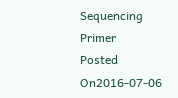Sequencing Primer
Posted On2016-07-06